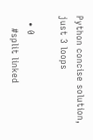Python concise solution, just 3 loops

  • 0
    #split linked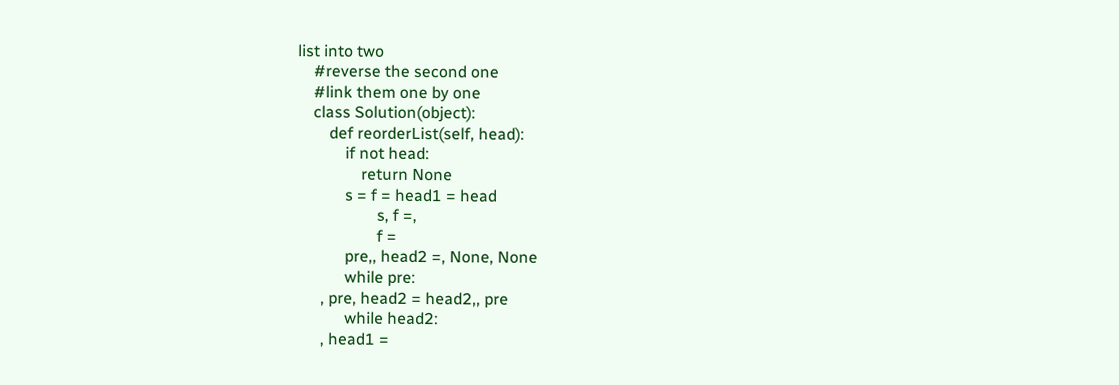list into two
    #reverse the second one
    #link them one by one
    class Solution(object):
        def reorderList(self, head):
            if not head:
                return None
            s = f = head1 = head
                    s, f =,
                    f =
            pre,, head2 =, None, None
            while pre:
      , pre, head2 = head2,, pre
            while head2:
      , head1 =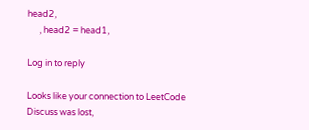head2,
      , head2 = head1,

Log in to reply

Looks like your connection to LeetCode Discuss was lost,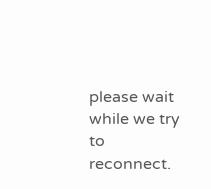please wait while we try to reconnect.